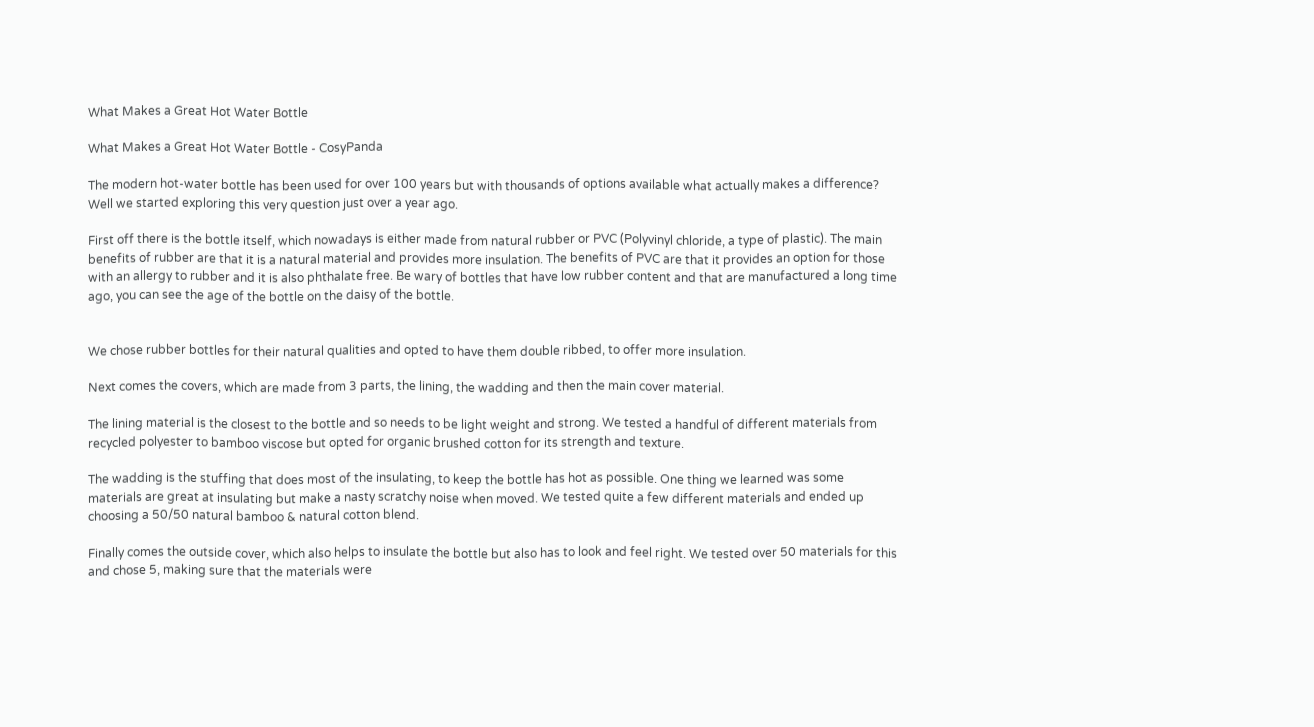What Makes a Great Hot Water Bottle

What Makes a Great Hot Water Bottle - CosyPanda

The modern hot-water bottle has been used for over 100 years but with thousands of options available what actually makes a difference? Well we started exploring this very question just over a year ago.

First off there is the bottle itself, which nowadays is either made from natural rubber or PVC (Polyvinyl chloride, a type of plastic). The main benefits of rubber are that it is a natural material and provides more insulation. The benefits of PVC are that it provides an option for those with an allergy to rubber and it is also phthalate free. Be wary of bottles that have low rubber content and that are manufactured a long time ago, you can see the age of the bottle on the daisy of the bottle.


We chose rubber bottles for their natural qualities and opted to have them double ribbed, to offer more insulation.

Next comes the covers, which are made from 3 parts, the lining, the wadding and then the main cover material.

The lining material is the closest to the bottle and so needs to be light weight and strong. We tested a handful of different materials from recycled polyester to bamboo viscose but opted for organic brushed cotton for its strength and texture.

The wadding is the stuffing that does most of the insulating, to keep the bottle has hot as possible. One thing we learned was some materials are great at insulating but make a nasty scratchy noise when moved. We tested quite a few different materials and ended up choosing a 50/50 natural bamboo & natural cotton blend.

Finally comes the outside cover, which also helps to insulate the bottle but also has to look and feel right. We tested over 50 materials for this and chose 5, making sure that the materials were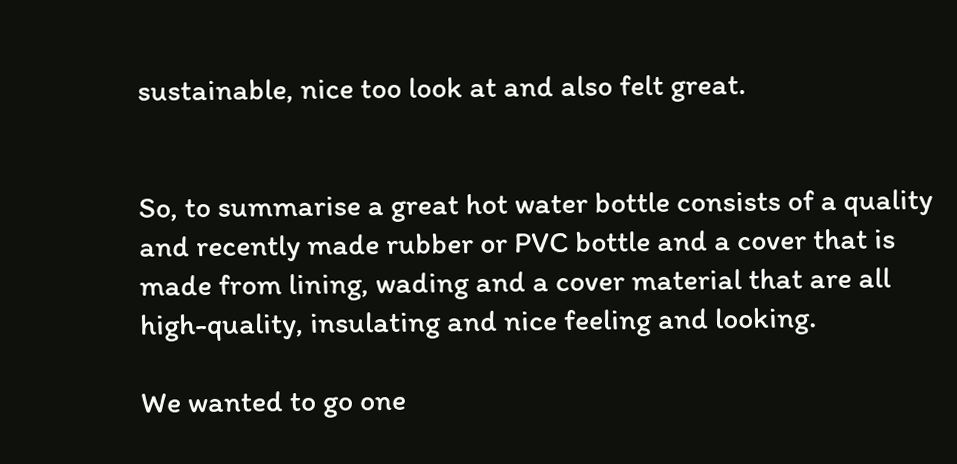sustainable, nice too look at and also felt great.


So, to summarise a great hot water bottle consists of a quality and recently made rubber or PVC bottle and a cover that is made from lining, wading and a cover material that are all high-quality, insulating and nice feeling and looking.

We wanted to go one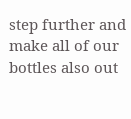step further and make all of our bottles also out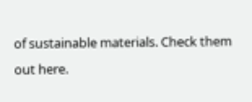of sustainable materials. Check them out here.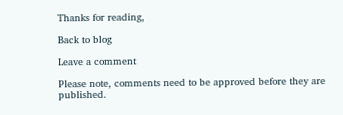Thanks for reading,

Back to blog

Leave a comment

Please note, comments need to be approved before they are published.